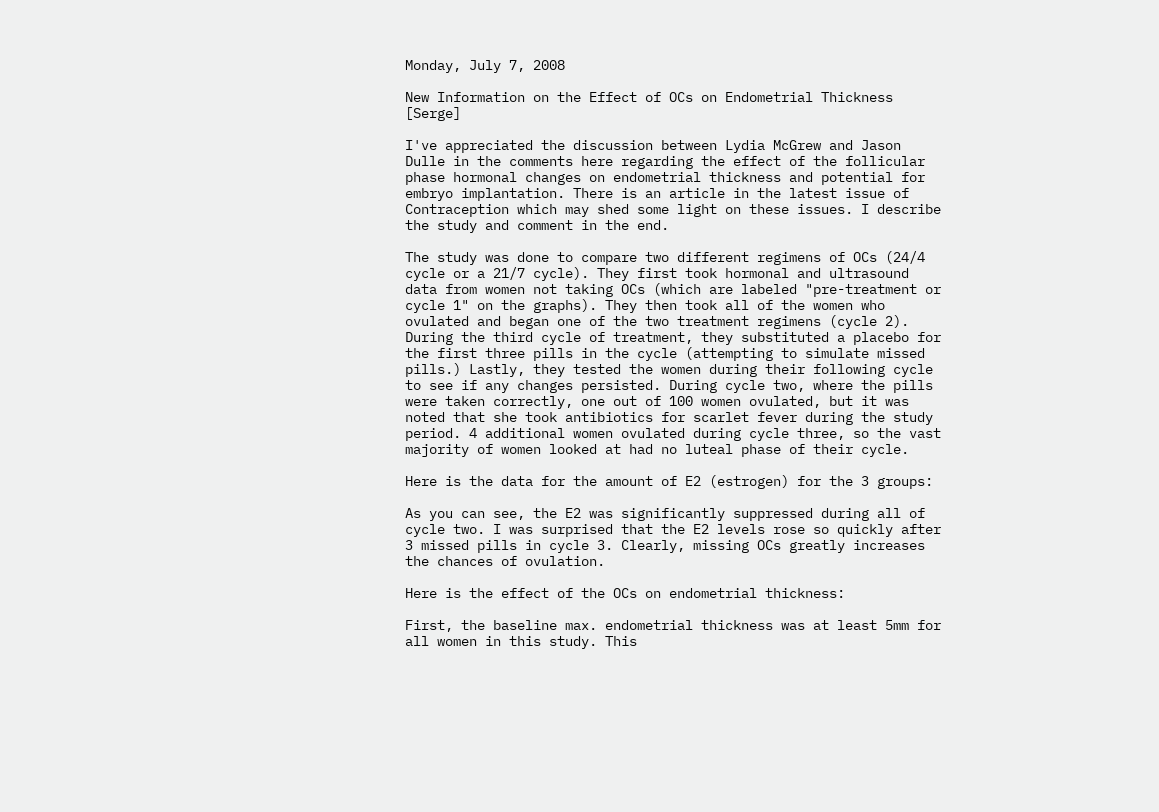Monday, July 7, 2008

New Information on the Effect of OCs on Endometrial Thickness [Serge]

I've appreciated the discussion between Lydia McGrew and Jason Dulle in the comments here regarding the effect of the follicular phase hormonal changes on endometrial thickness and potential for embryo implantation. There is an article in the latest issue of Contraception which may shed some light on these issues. I describe the study and comment in the end.

The study was done to compare two different regimens of OCs (24/4 cycle or a 21/7 cycle). They first took hormonal and ultrasound data from women not taking OCs (which are labeled "pre-treatment or cycle 1" on the graphs). They then took all of the women who ovulated and began one of the two treatment regimens (cycle 2). During the third cycle of treatment, they substituted a placebo for the first three pills in the cycle (attempting to simulate missed pills.) Lastly, they tested the women during their following cycle to see if any changes persisted. During cycle two, where the pills were taken correctly, one out of 100 women ovulated, but it was noted that she took antibiotics for scarlet fever during the study period. 4 additional women ovulated during cycle three, so the vast majority of women looked at had no luteal phase of their cycle.

Here is the data for the amount of E2 (estrogen) for the 3 groups:

As you can see, the E2 was significantly suppressed during all of cycle two. I was surprised that the E2 levels rose so quickly after 3 missed pills in cycle 3. Clearly, missing OCs greatly increases the chances of ovulation.

Here is the effect of the OCs on endometrial thickness:

First, the baseline max. endometrial thickness was at least 5mm for all women in this study. This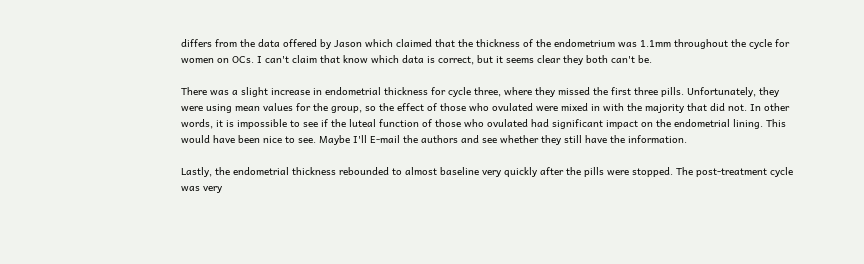differs from the data offered by Jason which claimed that the thickness of the endometrium was 1.1mm throughout the cycle for women on OCs. I can't claim that know which data is correct, but it seems clear they both can't be.

There was a slight increase in endometrial thickness for cycle three, where they missed the first three pills. Unfortunately, they were using mean values for the group, so the effect of those who ovulated were mixed in with the majority that did not. In other words, it is impossible to see if the luteal function of those who ovulated had significant impact on the endometrial lining. This would have been nice to see. Maybe I'll E-mail the authors and see whether they still have the information.

Lastly, the endometrial thickness rebounded to almost baseline very quickly after the pills were stopped. The post-treatment cycle was very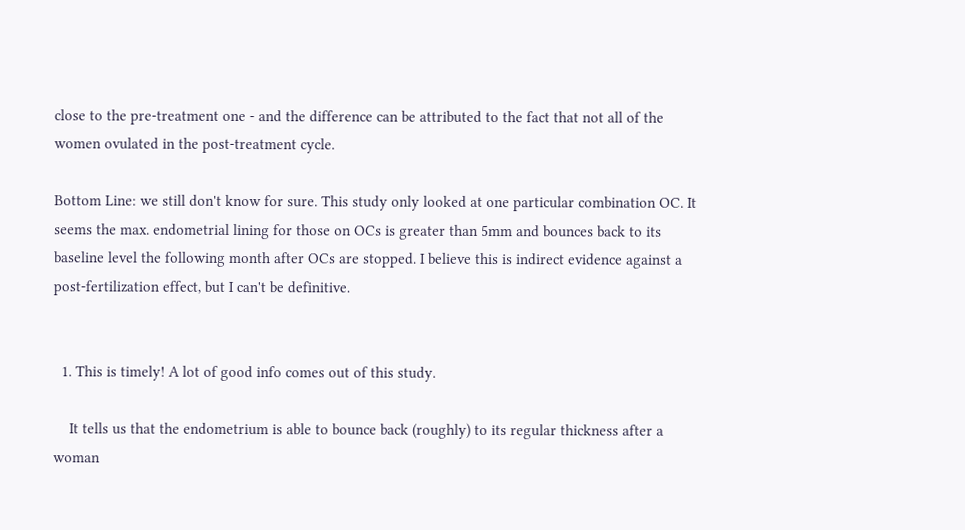close to the pre-treatment one - and the difference can be attributed to the fact that not all of the women ovulated in the post-treatment cycle.

Bottom Line: we still don't know for sure. This study only looked at one particular combination OC. It seems the max. endometrial lining for those on OCs is greater than 5mm and bounces back to its baseline level the following month after OCs are stopped. I believe this is indirect evidence against a post-fertilization effect, but I can't be definitive.


  1. This is timely! A lot of good info comes out of this study.

    It tells us that the endometrium is able to bounce back (roughly) to its regular thickness after a woman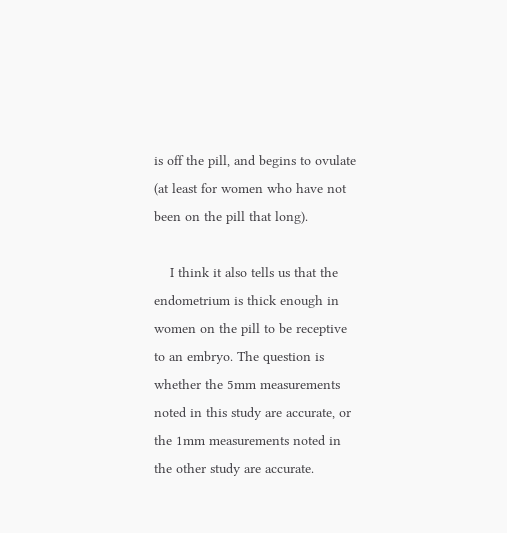is off the pill, and begins to ovulate (at least for women who have not been on the pill that long).

    I think it also tells us that the endometrium is thick enough in women on the pill to be receptive to an embryo. The question is whether the 5mm measurements noted in this study are accurate, or the 1mm measurements noted in the other study are accurate.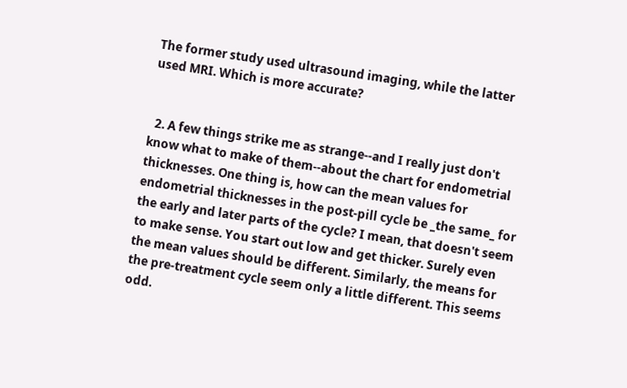The former study used ultrasound imaging, while the latter used MRI. Which is more accurate?


  2. A few things strike me as strange--and I really just don't know what to make of them--about the chart for endometrial thicknesses. One thing is, how can the mean values for endometrial thicknesses in the post-pill cycle be _the same_ for the early and later parts of the cycle? I mean, that doesn't seem to make sense. You start out low and get thicker. Surely even the mean values should be different. Similarly, the means for the pre-treatment cycle seem only a little different. This seems odd.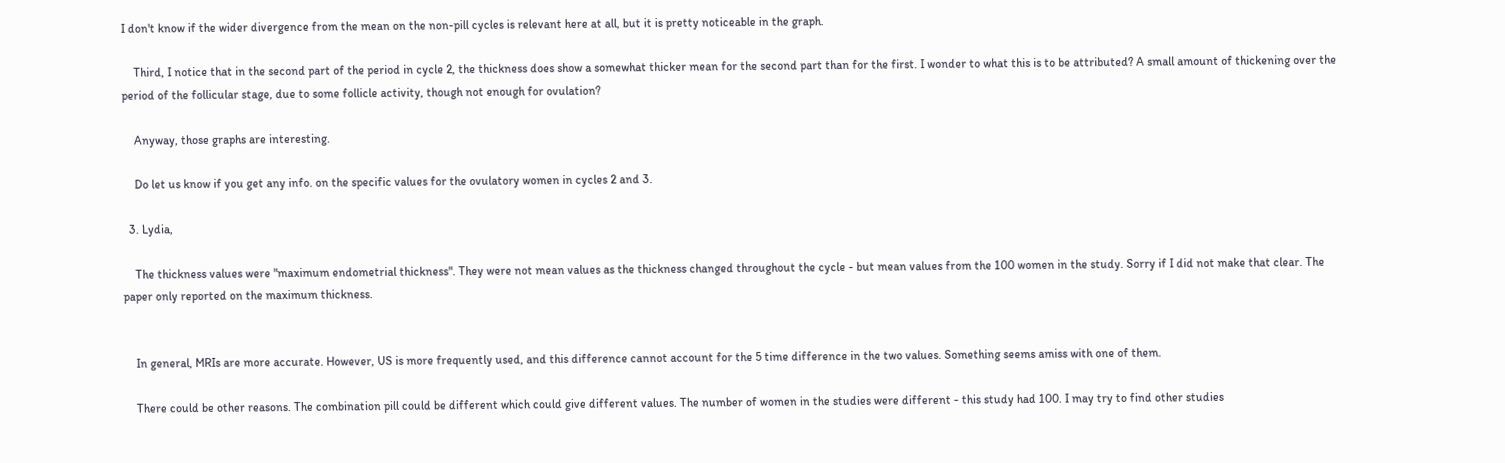I don't know if the wider divergence from the mean on the non-pill cycles is relevant here at all, but it is pretty noticeable in the graph.

    Third, I notice that in the second part of the period in cycle 2, the thickness does show a somewhat thicker mean for the second part than for the first. I wonder to what this is to be attributed? A small amount of thickening over the period of the follicular stage, due to some follicle activity, though not enough for ovulation?

    Anyway, those graphs are interesting.

    Do let us know if you get any info. on the specific values for the ovulatory women in cycles 2 and 3.

  3. Lydia,

    The thickness values were "maximum endometrial thickness". They were not mean values as the thickness changed throughout the cycle - but mean values from the 100 women in the study. Sorry if I did not make that clear. The paper only reported on the maximum thickness.


    In general, MRIs are more accurate. However, US is more frequently used, and this difference cannot account for the 5 time difference in the two values. Something seems amiss with one of them.

    There could be other reasons. The combination pill could be different which could give different values. The number of women in the studies were different - this study had 100. I may try to find other studies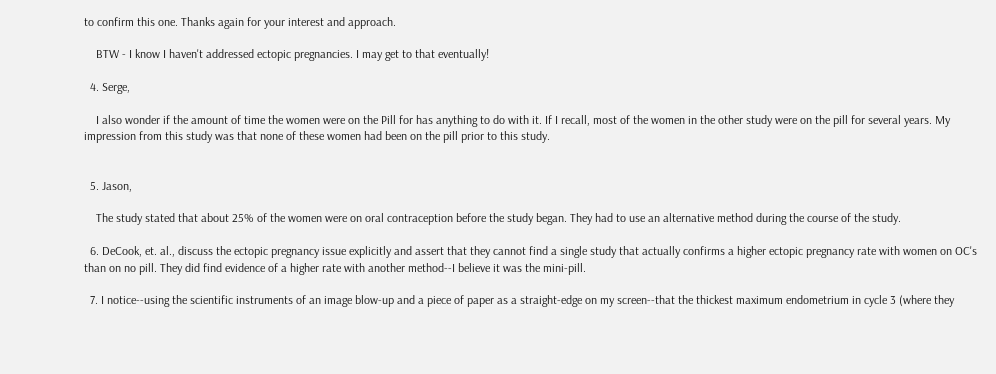to confirm this one. Thanks again for your interest and approach.

    BTW - I know I haven't addressed ectopic pregnancies. I may get to that eventually!

  4. Serge,

    I also wonder if the amount of time the women were on the Pill for has anything to do with it. If I recall, most of the women in the other study were on the pill for several years. My impression from this study was that none of these women had been on the pill prior to this study.


  5. Jason,

    The study stated that about 25% of the women were on oral contraception before the study began. They had to use an alternative method during the course of the study.

  6. DeCook, et. al., discuss the ectopic pregnancy issue explicitly and assert that they cannot find a single study that actually confirms a higher ectopic pregnancy rate with women on OC's than on no pill. They did find evidence of a higher rate with another method--I believe it was the mini-pill.

  7. I notice--using the scientific instruments of an image blow-up and a piece of paper as a straight-edge on my screen--that the thickest maximum endometrium in cycle 3 (where they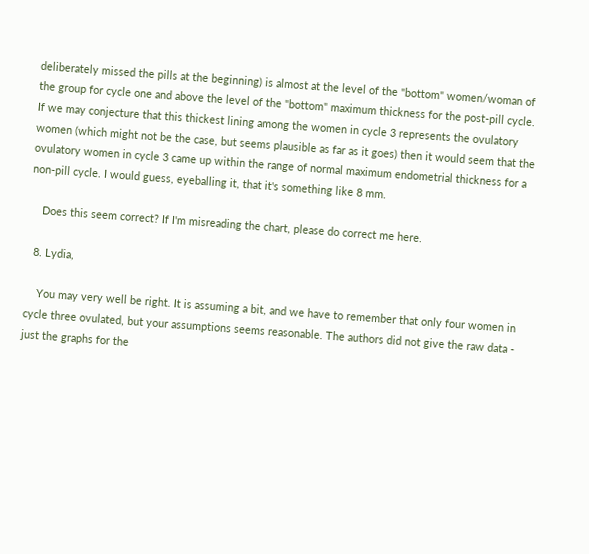deliberately missed the pills at the beginning) is almost at the level of the "bottom" women/woman of the group for cycle one and above the level of the "bottom" maximum thickness for the post-pill cycle. If we may conjecture that this thickest lining among the women in cycle 3 represents the ovulatory women (which might not be the case, but seems plausible as far as it goes) then it would seem that the ovulatory women in cycle 3 came up within the range of normal maximum endometrial thickness for a non-pill cycle. I would guess, eyeballing it, that it's something like 8 mm.

    Does this seem correct? If I'm misreading the chart, please do correct me here.

  8. Lydia,

    You may very well be right. It is assuming a bit, and we have to remember that only four women in cycle three ovulated, but your assumptions seems reasonable. The authors did not give the raw data - just the graphs for the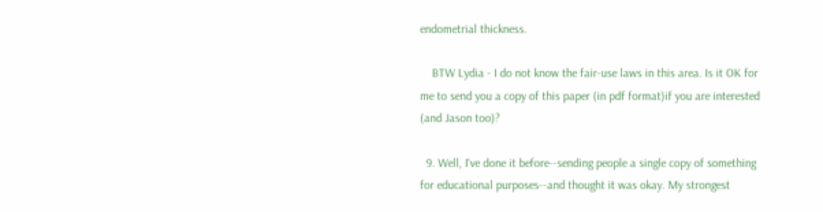endometrial thickness.

    BTW Lydia - I do not know the fair-use laws in this area. Is it OK for me to send you a copy of this paper (in pdf format)if you are interested (and Jason too)?

  9. Well, I've done it before--sending people a single copy of something for educational purposes--and thought it was okay. My strongest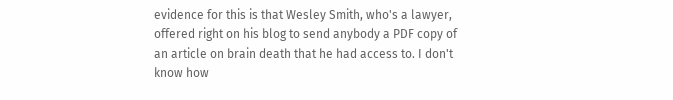evidence for this is that Wesley Smith, who's a lawyer, offered right on his blog to send anybody a PDF copy of an article on brain death that he had access to. I don't know how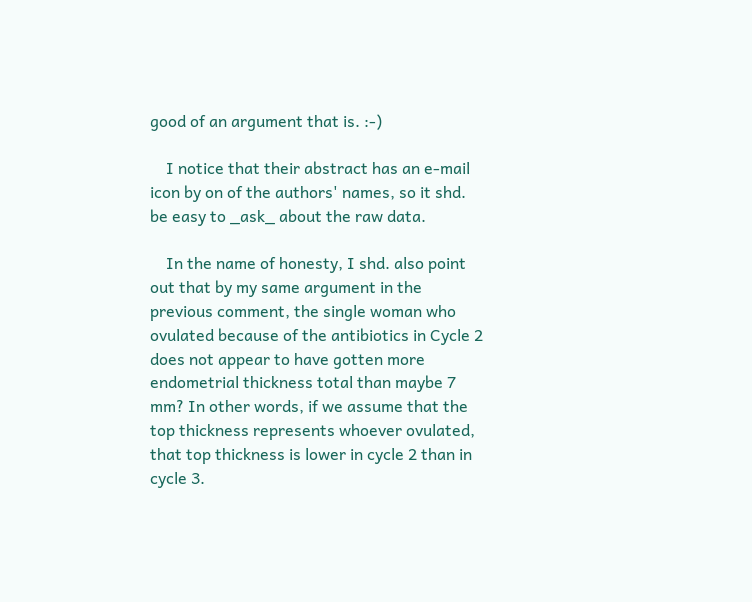good of an argument that is. :-)

    I notice that their abstract has an e-mail icon by on of the authors' names, so it shd. be easy to _ask_ about the raw data.

    In the name of honesty, I shd. also point out that by my same argument in the previous comment, the single woman who ovulated because of the antibiotics in Cycle 2 does not appear to have gotten more endometrial thickness total than maybe 7 mm? In other words, if we assume that the top thickness represents whoever ovulated, that top thickness is lower in cycle 2 than in cycle 3.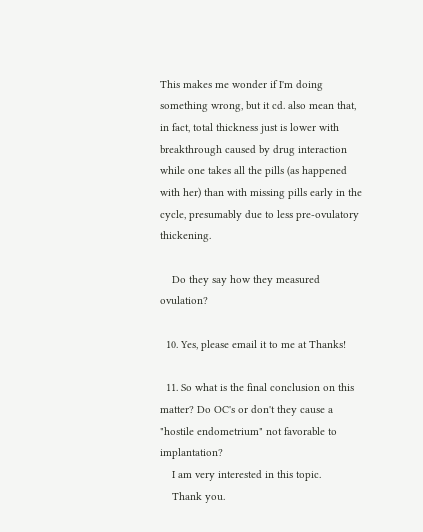This makes me wonder if I'm doing something wrong, but it cd. also mean that, in fact, total thickness just is lower with breakthrough caused by drug interaction while one takes all the pills (as happened with her) than with missing pills early in the cycle, presumably due to less pre-ovulatory thickening.

    Do they say how they measured ovulation?

  10. Yes, please email it to me at Thanks!

  11. So what is the final conclusion on this matter? Do OC's or don't they cause a "hostile endometrium" not favorable to implantation?
    I am very interested in this topic.
    Thank you.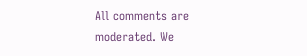All comments are moderated. We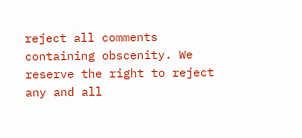reject all comments containing obscenity. We reserve the right to reject any and all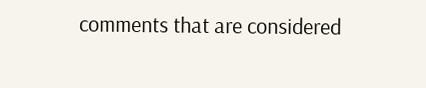comments that are considered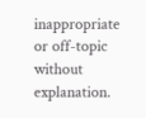inappropriate or off-topic without explanation.